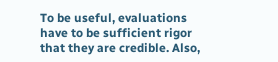To be useful, evaluations have to be sufficient rigor that they are credible. Also,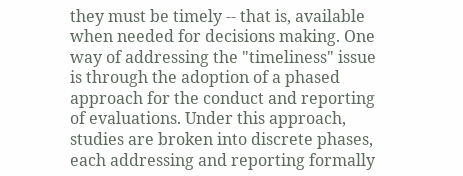they must be timely -- that is, available when needed for decisions making. One way of addressing the "timeliness" issue is through the adoption of a phased approach for the conduct and reporting of evaluations. Under this approach, studies are broken into discrete phases, each addressing and reporting formally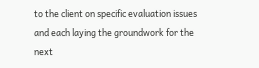to the client on specific evaluation issues and each laying the groundwork for the next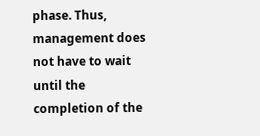phase. Thus, management does not have to wait until the completion of the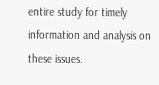entire study for timely information and analysis on these issues.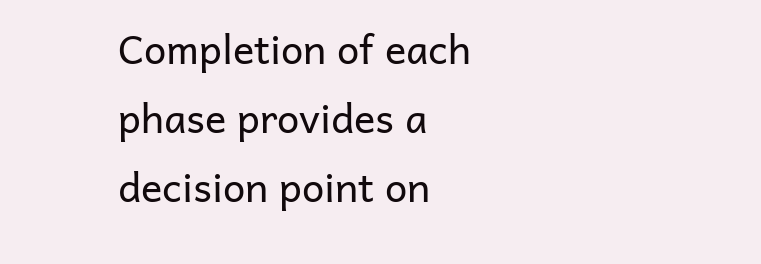Completion of each phase provides a decision point on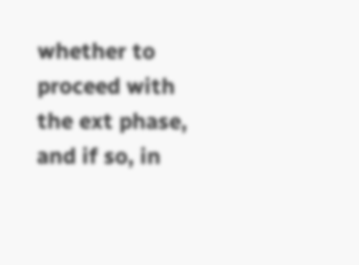whether to proceed with the ext phase, and if so, in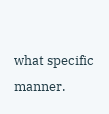what specific manner.